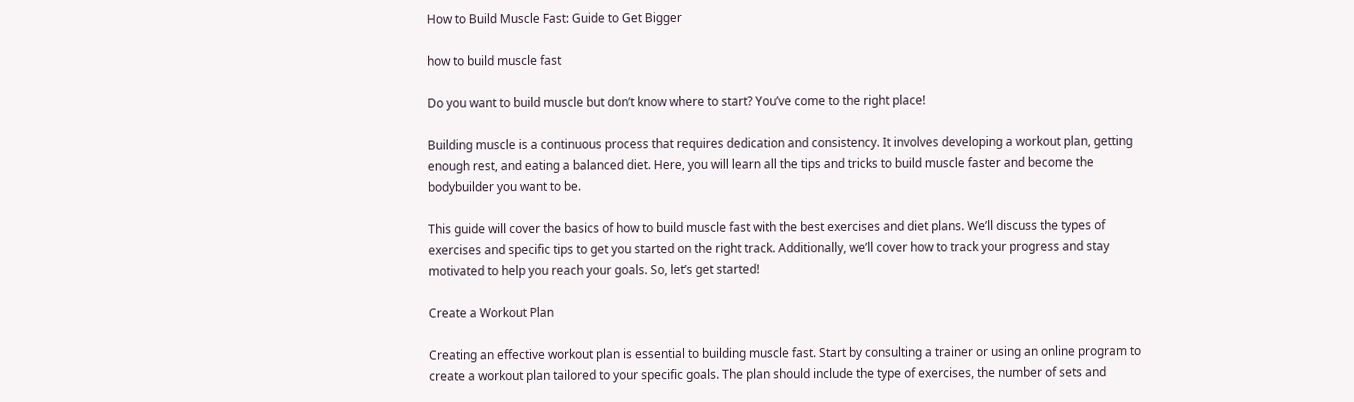How to Build Muscle Fast: Guide to Get Bigger

how to build muscle fast

Do you want to build muscle but don’t know where to start? You’ve come to the right place!

Building muscle is a continuous process that requires dedication and consistency. It involves developing a workout plan, getting enough rest, and eating a balanced diet. Here, you will learn all the tips and tricks to build muscle faster and become the bodybuilder you want to be.

This guide will cover the basics of how to build muscle fast with the best exercises and diet plans. We’ll discuss the types of exercises and specific tips to get you started on the right track. Additionally, we’ll cover how to track your progress and stay motivated to help you reach your goals. So, let’s get started!

Create a Workout Plan

Creating an effective workout plan is essential to building muscle fast. Start by consulting a trainer or using an online program to create a workout plan tailored to your specific goals. The plan should include the type of exercises, the number of sets and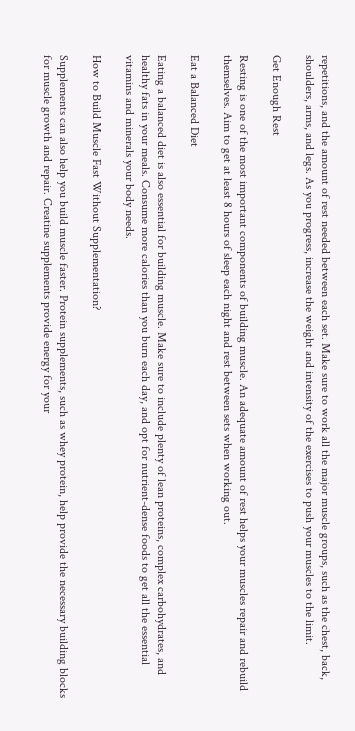repetitions, and the amount of rest needed between each set. Make sure to work all the major muscle groups, such as the chest, back, shoulders, arms, and legs. As you progress, increase the weight and intensity of the exercises to push your muscles to the limit.

Get Enough Rest

Resting is one of the most important components of building muscle. An adequate amount of rest helps your muscles repair and rebuild themselves. Aim to get at least 8 hours of sleep each night and rest between sets when working out.

Eat a Balanced Diet

Eating a balanced diet is also essential for building muscle. Make sure to include plenty of lean proteins, complex carbohydrates, and healthy fats in your meals. Consume more calories than you burn each day, and opt for nutrient-dense foods to get all the essential vitamins and minerals your body needs.

How to Build Muscle Fast Without Supplementation?

Supplements can also help you build muscle faster. Protein supplements, such as whey protein, help provide the necessary building blocks for muscle growth and repair. Creatine supplements provide energy for your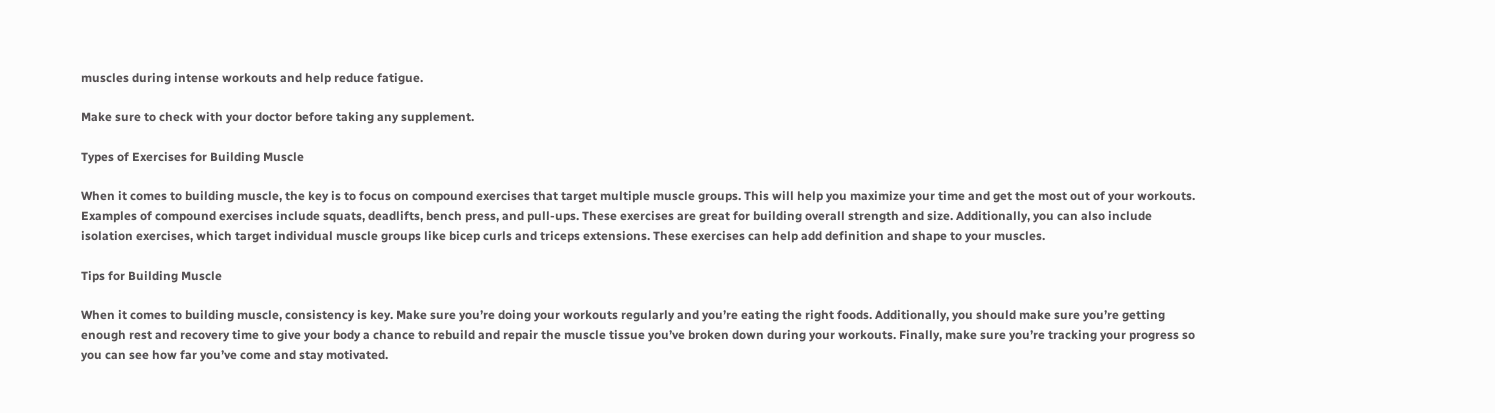muscles during intense workouts and help reduce fatigue.

Make sure to check with your doctor before taking any supplement.

Types of Exercises for Building Muscle

When it comes to building muscle, the key is to focus on compound exercises that target multiple muscle groups. This will help you maximize your time and get the most out of your workouts. Examples of compound exercises include squats, deadlifts, bench press, and pull-ups. These exercises are great for building overall strength and size. Additionally, you can also include isolation exercises, which target individual muscle groups like bicep curls and triceps extensions. These exercises can help add definition and shape to your muscles.

Tips for Building Muscle

When it comes to building muscle, consistency is key. Make sure you’re doing your workouts regularly and you’re eating the right foods. Additionally, you should make sure you’re getting enough rest and recovery time to give your body a chance to rebuild and repair the muscle tissue you’ve broken down during your workouts. Finally, make sure you’re tracking your progress so you can see how far you’ve come and stay motivated.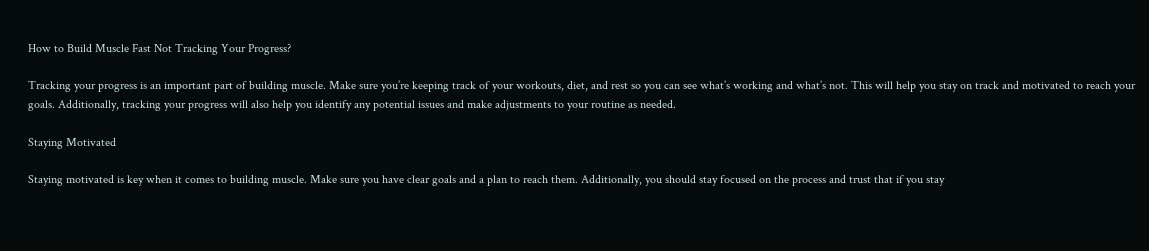How to Build Muscle Fast Not Tracking Your Progress?

Tracking your progress is an important part of building muscle. Make sure you’re keeping track of your workouts, diet, and rest so you can see what’s working and what’s not. This will help you stay on track and motivated to reach your goals. Additionally, tracking your progress will also help you identify any potential issues and make adjustments to your routine as needed.

Staying Motivated

Staying motivated is key when it comes to building muscle. Make sure you have clear goals and a plan to reach them. Additionally, you should stay focused on the process and trust that if you stay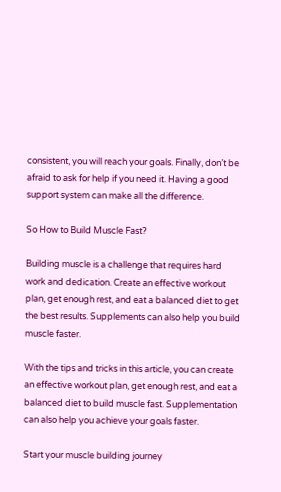consistent, you will reach your goals. Finally, don’t be afraid to ask for help if you need it. Having a good support system can make all the difference.

So How to Build Muscle Fast?

Building muscle is a challenge that requires hard work and dedication. Create an effective workout plan, get enough rest, and eat a balanced diet to get the best results. Supplements can also help you build muscle faster.

With the tips and tricks in this article, you can create an effective workout plan, get enough rest, and eat a balanced diet to build muscle fast. Supplementation can also help you achieve your goals faster.

Start your muscle building journey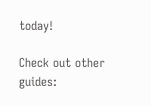today!

Check out other guides: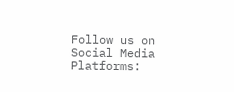Follow us on Social Media Platforms: